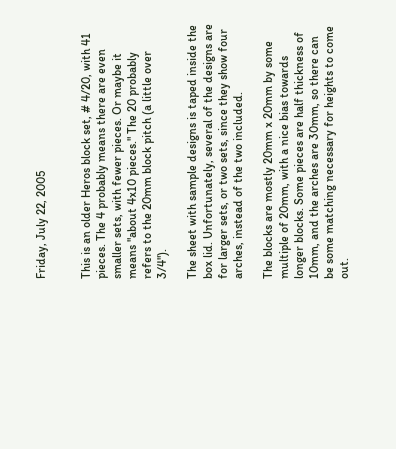Friday, July 22, 2005


This is an older Heros block set, # 4/20, with 41 pieces. The 4 probably means there are even smaller sets, with fewer pieces. Or maybe it means "about 4x10 pieces." The 20 probably refers to the 20mm block pitch (a little over 3/4").

The sheet with sample designs is taped inside the box lid. Unfortunately, several of the designs are for larger sets, or two sets, since they show four arches, instead of the two included.

The blocks are mostly 20mm x 20mm by some multiple of 20mm, with a nice bias towards longer blocks. Some pieces are half thickness of 10mm, and the arches are 30mm, so there can be some matching necessary for heights to come out.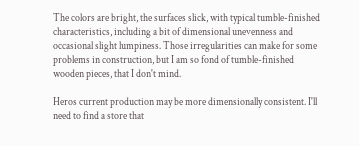The colors are bright, the surfaces slick, with typical tumble-finished characteristics, including a bit of dimensional unevenness and occasional slight lumpiness. Those irregularities can make for some problems in construction, but I am so fond of tumble-finished wooden pieces, that I don't mind.

Heros current production may be more dimensionally consistent. I'll need to find a store that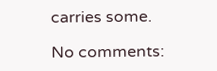carries some.

No comments: